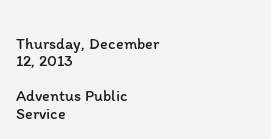Thursday, December 12, 2013

Adventus Public Service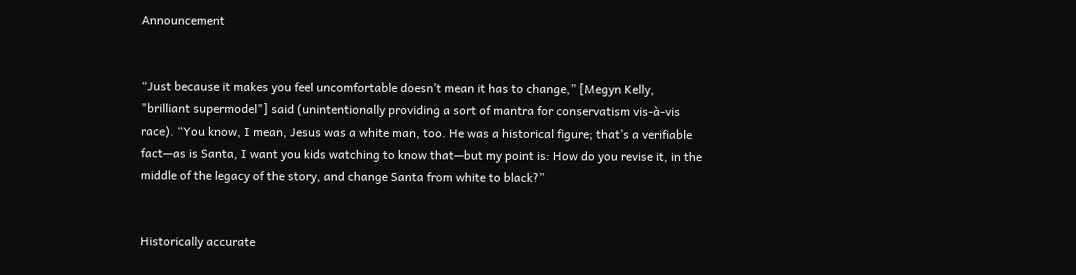Announcement


“Just because it makes you feel uncomfortable doesn’t mean it has to change,” [Megyn Kelly, "brilliant supermodel"] said (unintentionally providing a sort of mantra for conservatism vis-à-vis race). “You know, I mean, Jesus was a white man, too. He was a historical figure; that’s a verifiable fact—as is Santa, I want you kids watching to know that—but my point is: How do you revise it, in the middle of the legacy of the story, and change Santa from white to black?”


Historically accurate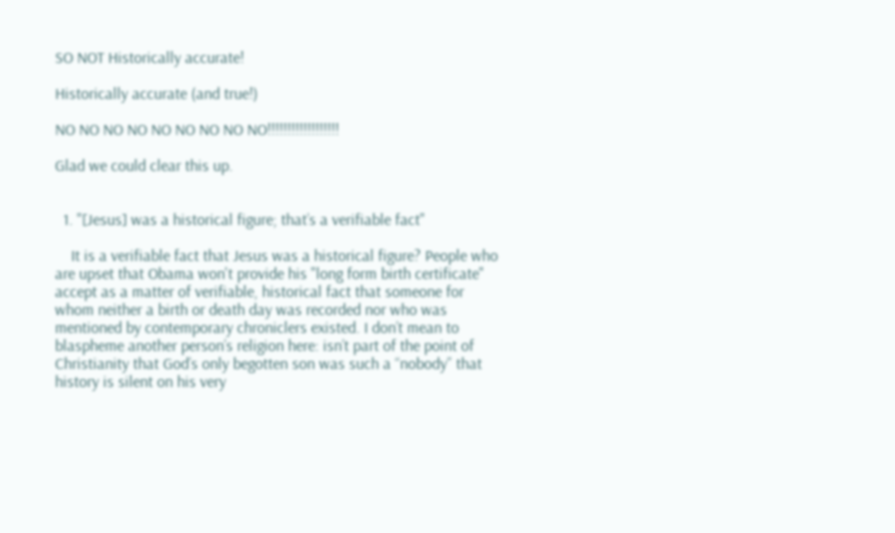SO NOT Historically accurate!

Historically accurate (and true!)

NO NO NO NO NO NO NO NO NO!!!!!!!!!!!!!!!!!!

Glad we could clear this up.


  1. "[Jesus] was a historical figure; that’s a verifiable fact"

    It is a verifiable fact that Jesus was a historical figure? People who are upset that Obama won't provide his "long form birth certificate" accept as a matter of verifiable, historical fact that someone for whom neither a birth or death day was recorded nor who was mentioned by contemporary chroniclers existed. I don’t mean to blaspheme another person’s religion here: isn’t part of the point of Christianity that God’s only begotten son was such a “nobody” that history is silent on his very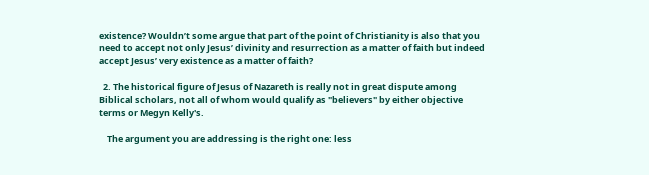existence? Wouldn’t some argue that part of the point of Christianity is also that you need to accept not only Jesus’ divinity and resurrection as a matter of faith but indeed accept Jesus’ very existence as a matter of faith?

  2. The historical figure of Jesus of Nazareth is really not in great dispute among Biblical scholars, not all of whom would qualify as "believers" by either objective terms or Megyn Kelly's.

    The argument you are addressing is the right one: less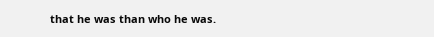that he was than who he was.